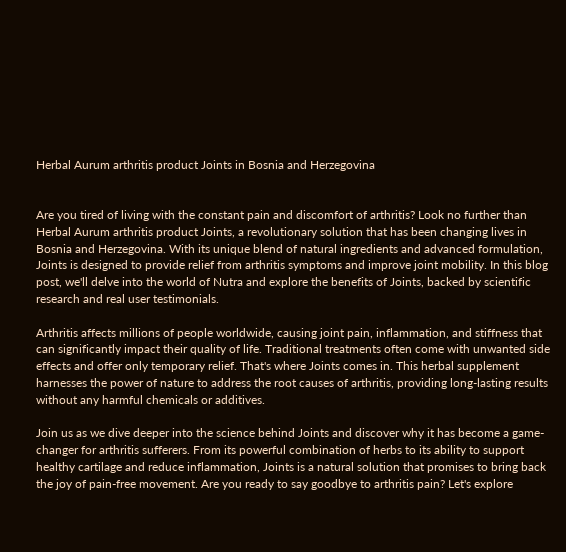Herbal Aurum arthritis product Joints in Bosnia and Herzegovina


Are you tired of living with the constant pain and discomfort of arthritis? Look no further than Herbal Aurum arthritis product Joints, a revolutionary solution that has been changing lives in Bosnia and Herzegovina. With its unique blend of natural ingredients and advanced formulation, Joints is designed to provide relief from arthritis symptoms and improve joint mobility. In this blog post, we'll delve into the world of Nutra and explore the benefits of Joints, backed by scientific research and real user testimonials.

Arthritis affects millions of people worldwide, causing joint pain, inflammation, and stiffness that can significantly impact their quality of life. Traditional treatments often come with unwanted side effects and offer only temporary relief. That's where Joints comes in. This herbal supplement harnesses the power of nature to address the root causes of arthritis, providing long-lasting results without any harmful chemicals or additives.

Join us as we dive deeper into the science behind Joints and discover why it has become a game-changer for arthritis sufferers. From its powerful combination of herbs to its ability to support healthy cartilage and reduce inflammation, Joints is a natural solution that promises to bring back the joy of pain-free movement. Are you ready to say goodbye to arthritis pain? Let's explore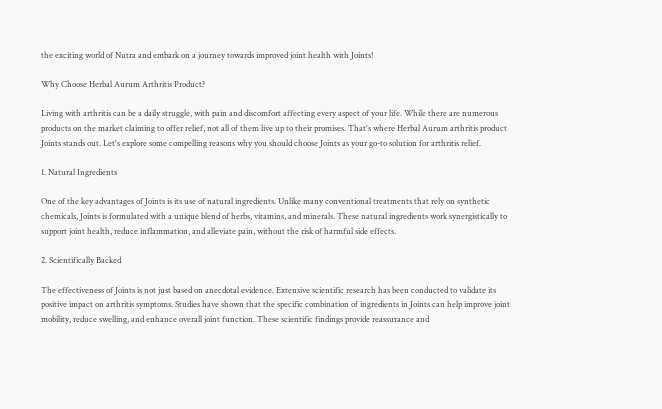the exciting world of Nutra and embark on a journey towards improved joint health with Joints!

Why Choose Herbal Aurum Arthritis Product?

Living with arthritis can be a daily struggle, with pain and discomfort affecting every aspect of your life. While there are numerous products on the market claiming to offer relief, not all of them live up to their promises. That's where Herbal Aurum arthritis product Joints stands out. Let's explore some compelling reasons why you should choose Joints as your go-to solution for arthritis relief.

1. Natural Ingredients

One of the key advantages of Joints is its use of natural ingredients. Unlike many conventional treatments that rely on synthetic chemicals, Joints is formulated with a unique blend of herbs, vitamins, and minerals. These natural ingredients work synergistically to support joint health, reduce inflammation, and alleviate pain, without the risk of harmful side effects.

2. Scientifically Backed

The effectiveness of Joints is not just based on anecdotal evidence. Extensive scientific research has been conducted to validate its positive impact on arthritis symptoms. Studies have shown that the specific combination of ingredients in Joints can help improve joint mobility, reduce swelling, and enhance overall joint function. These scientific findings provide reassurance and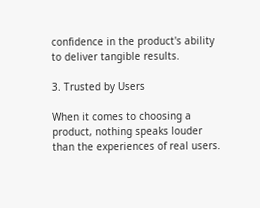confidence in the product's ability to deliver tangible results.

3. Trusted by Users

When it comes to choosing a product, nothing speaks louder than the experiences of real users.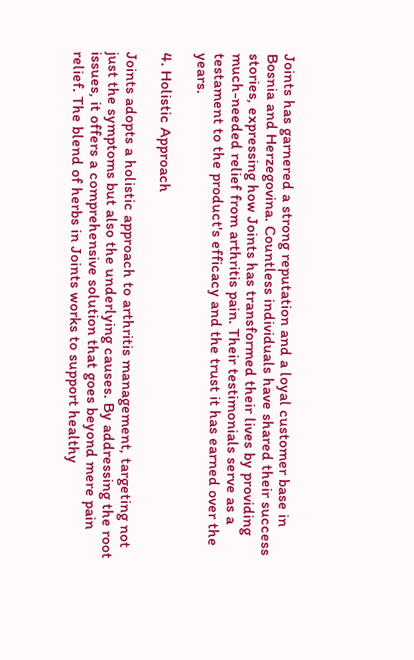Joints has garnered a strong reputation and a loyal customer base in Bosnia and Herzegovina. Countless individuals have shared their success stories, expressing how Joints has transformed their lives by providing much-needed relief from arthritis pain. Their testimonials serve as a testament to the product's efficacy and the trust it has earned over the years.

4. Holistic Approach

Joints adopts a holistic approach to arthritis management, targeting not just the symptoms but also the underlying causes. By addressing the root issues, it offers a comprehensive solution that goes beyond mere pain relief. The blend of herbs in Joints works to support healthy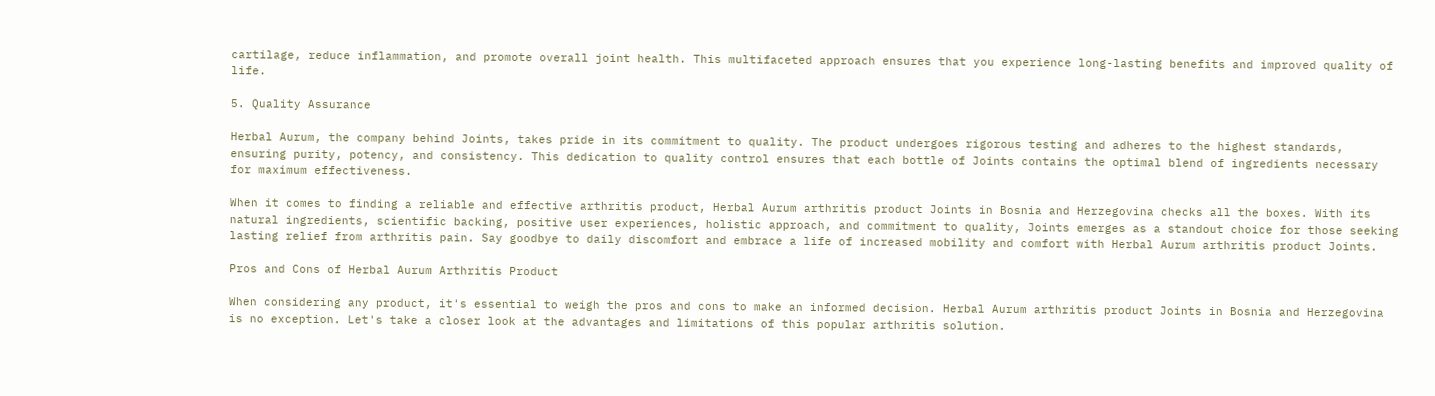cartilage, reduce inflammation, and promote overall joint health. This multifaceted approach ensures that you experience long-lasting benefits and improved quality of life.

5. Quality Assurance

Herbal Aurum, the company behind Joints, takes pride in its commitment to quality. The product undergoes rigorous testing and adheres to the highest standards, ensuring purity, potency, and consistency. This dedication to quality control ensures that each bottle of Joints contains the optimal blend of ingredients necessary for maximum effectiveness.

When it comes to finding a reliable and effective arthritis product, Herbal Aurum arthritis product Joints in Bosnia and Herzegovina checks all the boxes. With its natural ingredients, scientific backing, positive user experiences, holistic approach, and commitment to quality, Joints emerges as a standout choice for those seeking lasting relief from arthritis pain. Say goodbye to daily discomfort and embrace a life of increased mobility and comfort with Herbal Aurum arthritis product Joints.

Pros and Cons of Herbal Aurum Arthritis Product

When considering any product, it's essential to weigh the pros and cons to make an informed decision. Herbal Aurum arthritis product Joints in Bosnia and Herzegovina is no exception. Let's take a closer look at the advantages and limitations of this popular arthritis solution.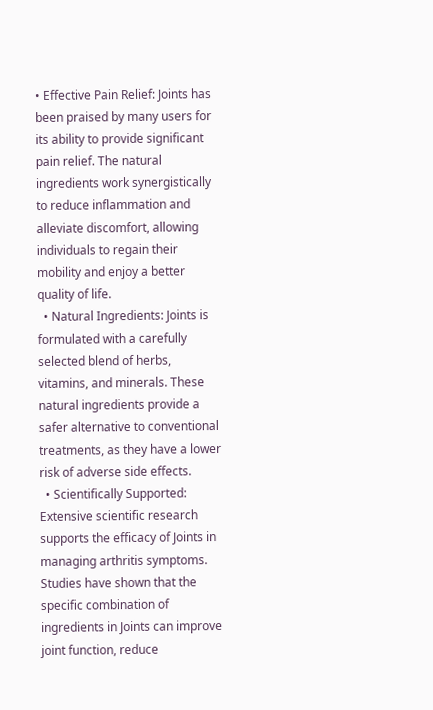• Effective Pain Relief: Joints has been praised by many users for its ability to provide significant pain relief. The natural ingredients work synergistically to reduce inflammation and alleviate discomfort, allowing individuals to regain their mobility and enjoy a better quality of life.
  • Natural Ingredients: Joints is formulated with a carefully selected blend of herbs, vitamins, and minerals. These natural ingredients provide a safer alternative to conventional treatments, as they have a lower risk of adverse side effects.
  • Scientifically Supported: Extensive scientific research supports the efficacy of Joints in managing arthritis symptoms. Studies have shown that the specific combination of ingredients in Joints can improve joint function, reduce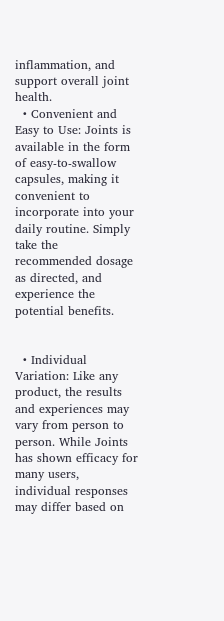inflammation, and support overall joint health.
  • Convenient and Easy to Use: Joints is available in the form of easy-to-swallow capsules, making it convenient to incorporate into your daily routine. Simply take the recommended dosage as directed, and experience the potential benefits.


  • Individual Variation: Like any product, the results and experiences may vary from person to person. While Joints has shown efficacy for many users, individual responses may differ based on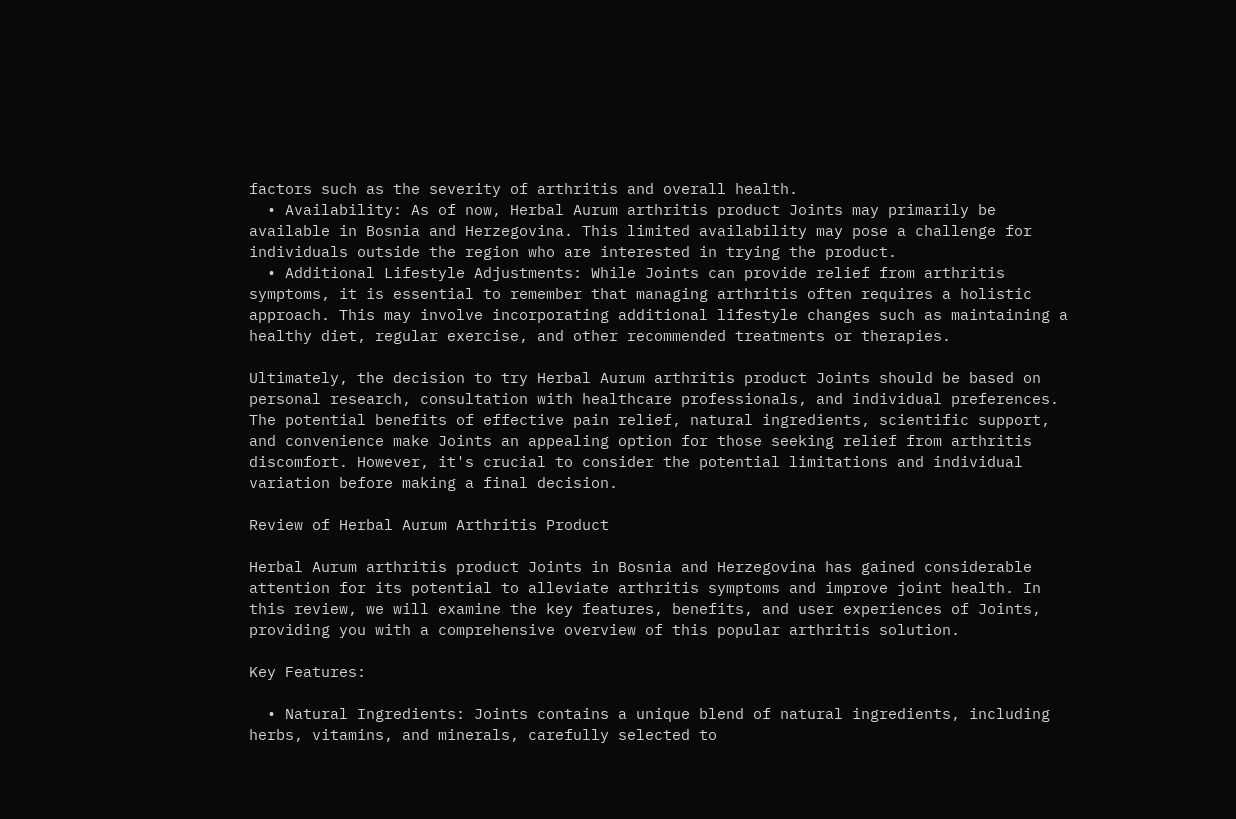factors such as the severity of arthritis and overall health.
  • Availability: As of now, Herbal Aurum arthritis product Joints may primarily be available in Bosnia and Herzegovina. This limited availability may pose a challenge for individuals outside the region who are interested in trying the product.
  • Additional Lifestyle Adjustments: While Joints can provide relief from arthritis symptoms, it is essential to remember that managing arthritis often requires a holistic approach. This may involve incorporating additional lifestyle changes such as maintaining a healthy diet, regular exercise, and other recommended treatments or therapies.

Ultimately, the decision to try Herbal Aurum arthritis product Joints should be based on personal research, consultation with healthcare professionals, and individual preferences. The potential benefits of effective pain relief, natural ingredients, scientific support, and convenience make Joints an appealing option for those seeking relief from arthritis discomfort. However, it's crucial to consider the potential limitations and individual variation before making a final decision.

Review of Herbal Aurum Arthritis Product

Herbal Aurum arthritis product Joints in Bosnia and Herzegovina has gained considerable attention for its potential to alleviate arthritis symptoms and improve joint health. In this review, we will examine the key features, benefits, and user experiences of Joints, providing you with a comprehensive overview of this popular arthritis solution.

Key Features:

  • Natural Ingredients: Joints contains a unique blend of natural ingredients, including herbs, vitamins, and minerals, carefully selected to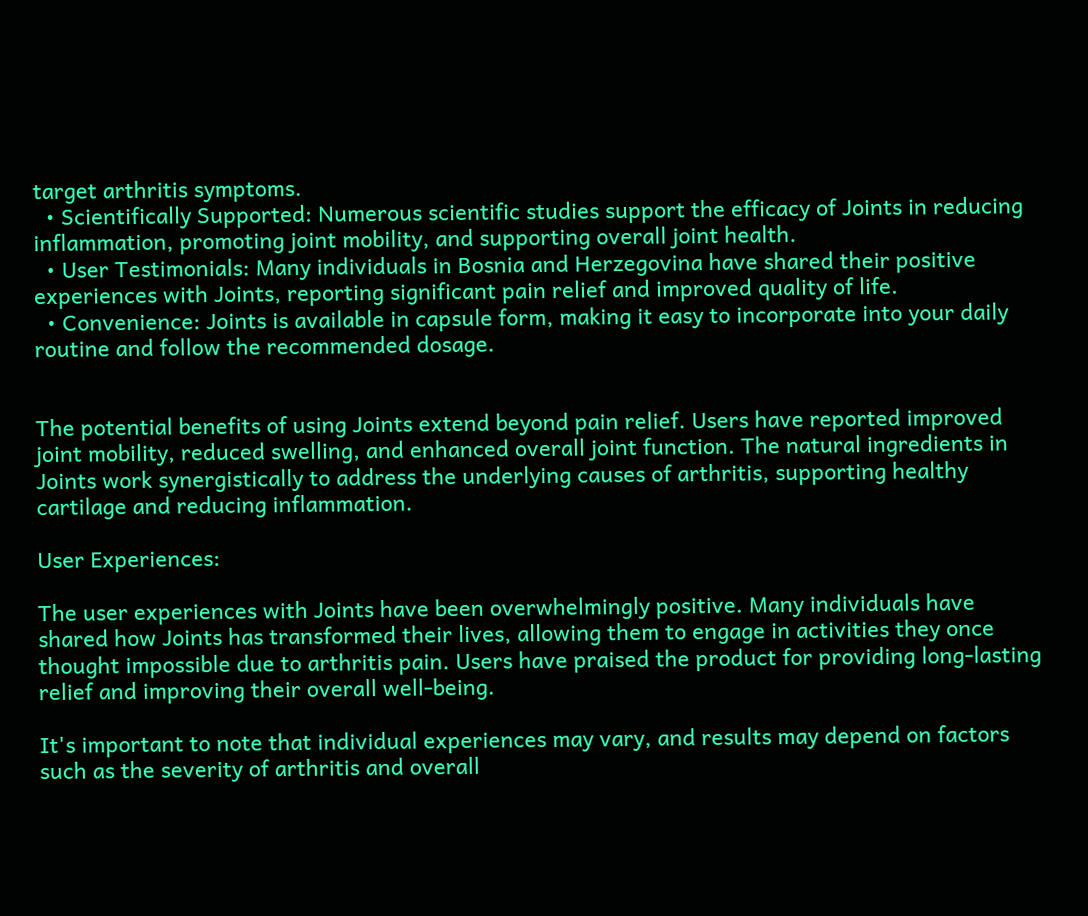target arthritis symptoms.
  • Scientifically Supported: Numerous scientific studies support the efficacy of Joints in reducing inflammation, promoting joint mobility, and supporting overall joint health.
  • User Testimonials: Many individuals in Bosnia and Herzegovina have shared their positive experiences with Joints, reporting significant pain relief and improved quality of life.
  • Convenience: Joints is available in capsule form, making it easy to incorporate into your daily routine and follow the recommended dosage.


The potential benefits of using Joints extend beyond pain relief. Users have reported improved joint mobility, reduced swelling, and enhanced overall joint function. The natural ingredients in Joints work synergistically to address the underlying causes of arthritis, supporting healthy cartilage and reducing inflammation.

User Experiences:

The user experiences with Joints have been overwhelmingly positive. Many individuals have shared how Joints has transformed their lives, allowing them to engage in activities they once thought impossible due to arthritis pain. Users have praised the product for providing long-lasting relief and improving their overall well-being.

It's important to note that individual experiences may vary, and results may depend on factors such as the severity of arthritis and overall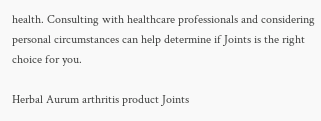health. Consulting with healthcare professionals and considering personal circumstances can help determine if Joints is the right choice for you.

Herbal Aurum arthritis product Joints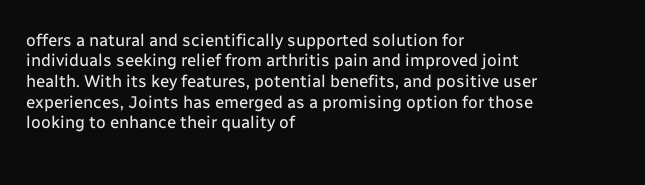offers a natural and scientifically supported solution for individuals seeking relief from arthritis pain and improved joint health. With its key features, potential benefits, and positive user experiences, Joints has emerged as a promising option for those looking to enhance their quality of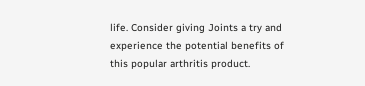life. Consider giving Joints a try and experience the potential benefits of this popular arthritis product.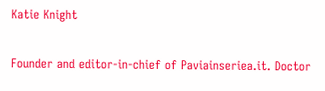Katie Knight

Founder and editor-in-chief of Paviainseriea.it. Doctor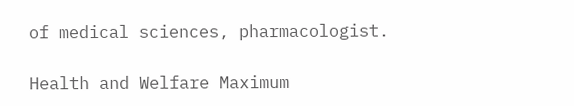of medical sciences, pharmacologist.

Health and Welfare Maximum